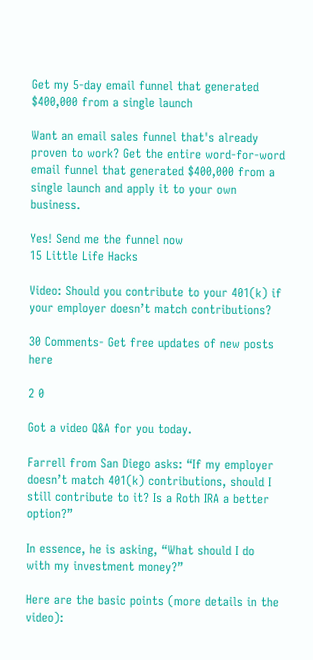Get my 5-day email funnel that generated $400,000 from a single launch

Want an email sales funnel that's already proven to work? Get the entire word-for-word email funnel that generated $400,000 from a single launch and apply it to your own business.

Yes! Send me the funnel now
15 Little Life Hacks

Video: Should you contribute to your 401(k) if your employer doesn’t match contributions?

30 Comments- Get free updates of new posts here

2 0

Got a video Q&A for you today.

Farrell from San Diego asks: “If my employer doesn’t match 401(k) contributions, should I still contribute to it? Is a Roth IRA a better option?”

In essence, he is asking, “What should I do with my investment money?”

Here are the basic points (more details in the video):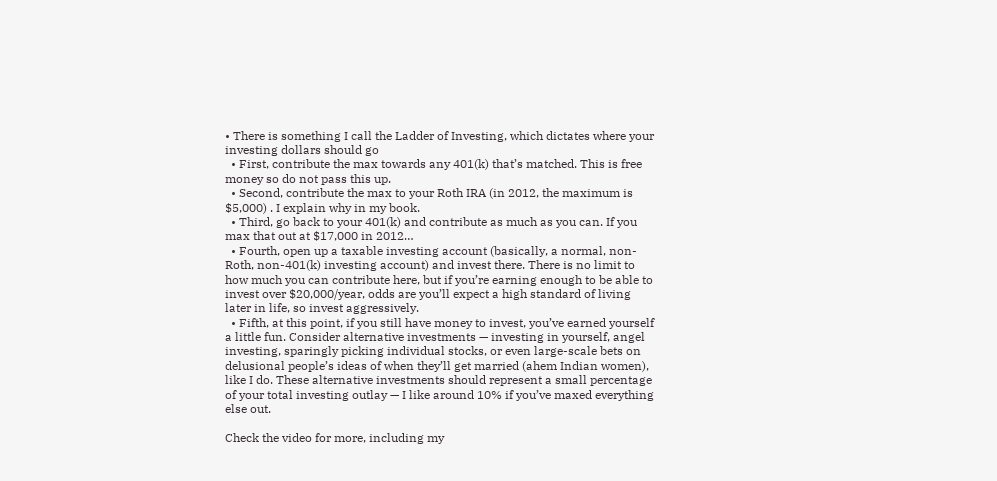• There is something I call the Ladder of Investing, which dictates where your investing dollars should go
  • First, contribute the max towards any 401(k) that’s matched. This is free money so do not pass this up.
  • Second, contribute the max to your Roth IRA (in 2012, the maximum is $5,000) . I explain why in my book.
  • Third, go back to your 401(k) and contribute as much as you can. If you max that out at $17,000 in 2012…
  • Fourth, open up a taxable investing account (basically, a normal, non-Roth, non-401(k) investing account) and invest there. There is no limit to how much you can contribute here, but if you’re earning enough to be able to invest over $20,000/year, odds are you’ll expect a high standard of living later in life, so invest aggressively.
  • Fifth, at this point, if you still have money to invest, you’ve earned yourself a little fun. Consider alternative investments — investing in yourself, angel investing, sparingly picking individual stocks, or even large-scale bets on delusional people’s ideas of when they’ll get married (ahem Indian women), like I do. These alternative investments should represent a small percentage of your total investing outlay — I like around 10% if you’ve maxed everything else out.

Check the video for more, including my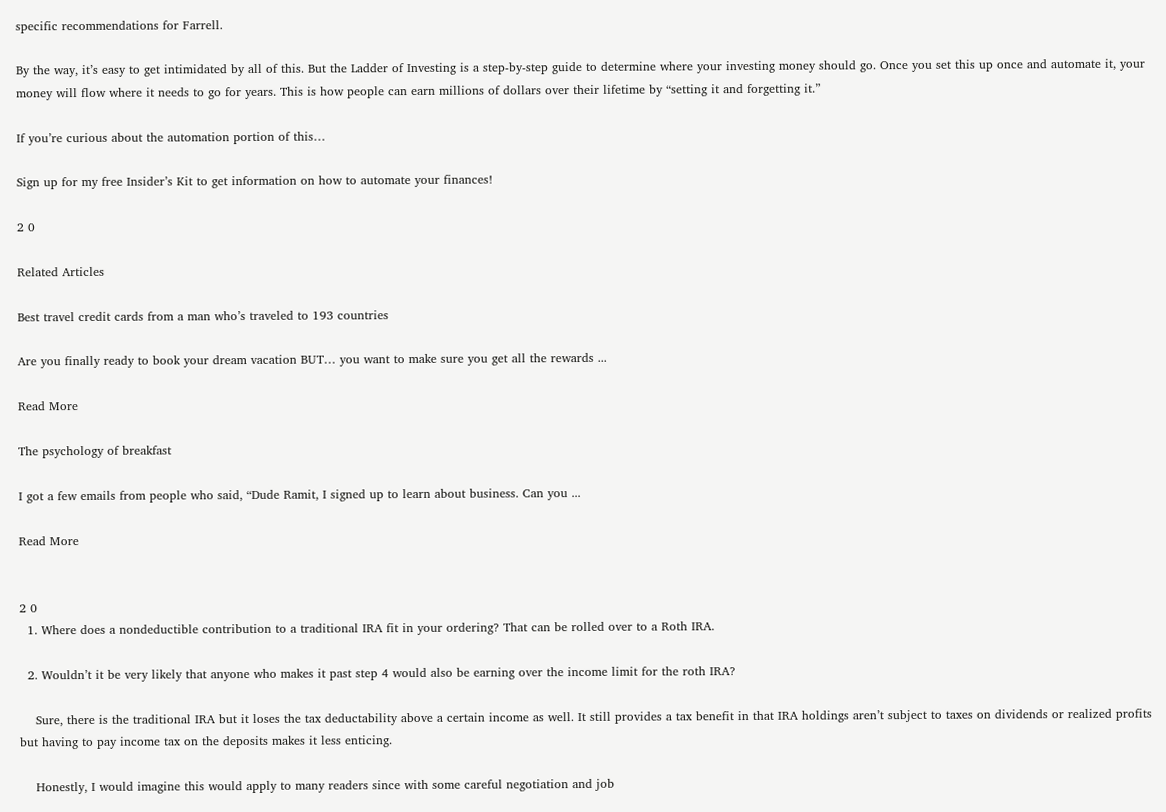specific recommendations for Farrell.

By the way, it’s easy to get intimidated by all of this. But the Ladder of Investing is a step-by-step guide to determine where your investing money should go. Once you set this up once and automate it, your money will flow where it needs to go for years. This is how people can earn millions of dollars over their lifetime by “setting it and forgetting it.”

If you’re curious about the automation portion of this…

Sign up for my free Insider’s Kit to get information on how to automate your finances!

2 0

Related Articles

Best travel credit cards from a man who’s traveled to 193 countries

Are you finally ready to book your dream vacation BUT… you want to make sure you get all the rewards ...

Read More

The psychology of breakfast

I got a few emails from people who said, “Dude Ramit, I signed up to learn about business. Can you ...

Read More


2 0
  1. Where does a nondeductible contribution to a traditional IRA fit in your ordering? That can be rolled over to a Roth IRA.

  2. Wouldn’t it be very likely that anyone who makes it past step 4 would also be earning over the income limit for the roth IRA?

    Sure, there is the traditional IRA but it loses the tax deductability above a certain income as well. It still provides a tax benefit in that IRA holdings aren’t subject to taxes on dividends or realized profits but having to pay income tax on the deposits makes it less enticing.

    Honestly, I would imagine this would apply to many readers since with some careful negotiation and job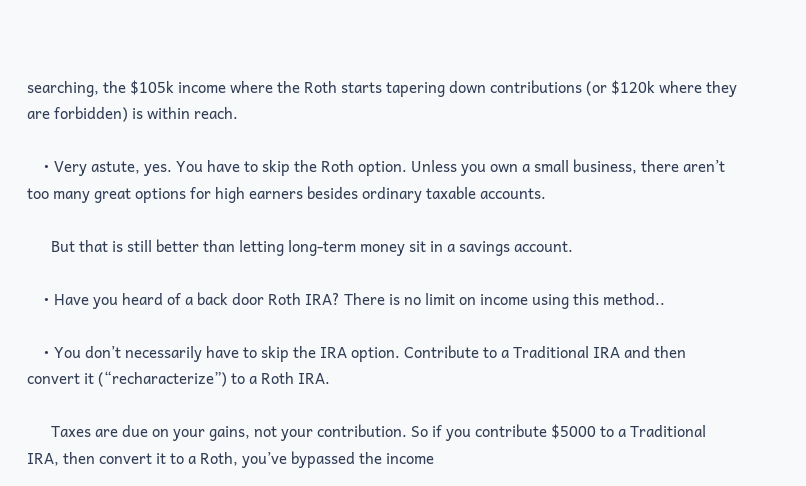searching, the $105k income where the Roth starts tapering down contributions (or $120k where they are forbidden) is within reach.

    • Very astute, yes. You have to skip the Roth option. Unless you own a small business, there aren’t too many great options for high earners besides ordinary taxable accounts.

      But that is still better than letting long-term money sit in a savings account.

    • Have you heard of a back door Roth IRA? There is no limit on income using this method..

    • You don’t necessarily have to skip the IRA option. Contribute to a Traditional IRA and then convert it (“recharacterize”) to a Roth IRA.

      Taxes are due on your gains, not your contribution. So if you contribute $5000 to a Traditional IRA, then convert it to a Roth, you’ve bypassed the income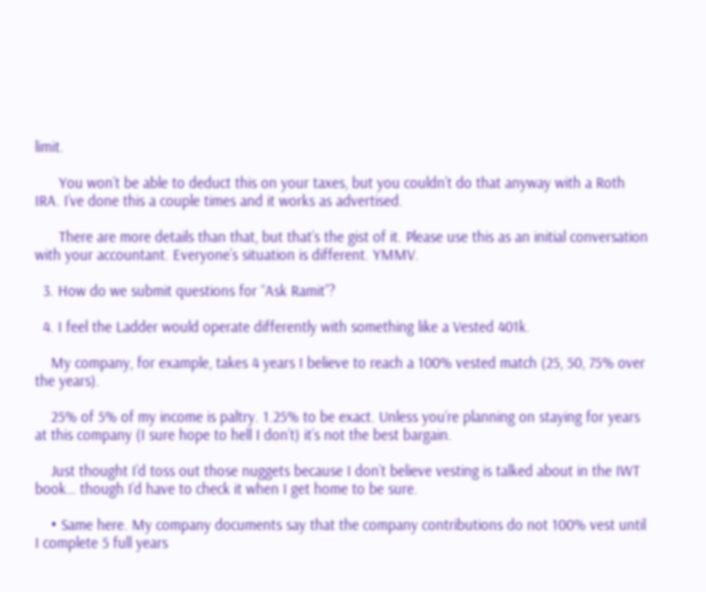limit.

      You won’t be able to deduct this on your taxes, but you couldn’t do that anyway with a Roth IRA. I’ve done this a couple times and it works as advertised.

      There are more details than that, but that’s the gist of it. Please use this as an initial conversation with your accountant. Everyone’s situation is different. YMMV.

  3. How do we submit questions for “Ask Ramit”?

  4. I feel the Ladder would operate differently with something like a Vested 401k.

    My company, for example, takes 4 years I believe to reach a 100% vested match (25, 50, 75% over the years).

    25% of 5% of my income is paltry. 1.25% to be exact. Unless you’re planning on staying for years at this company (I sure hope to hell I don’t) it’s not the best bargain.

    Just thought I’d toss out those nuggets because I don’t believe vesting is talked about in the IWT book… though I’d have to check it when I get home to be sure.

    • Same here. My company documents say that the company contributions do not 100% vest until I complete 5 full years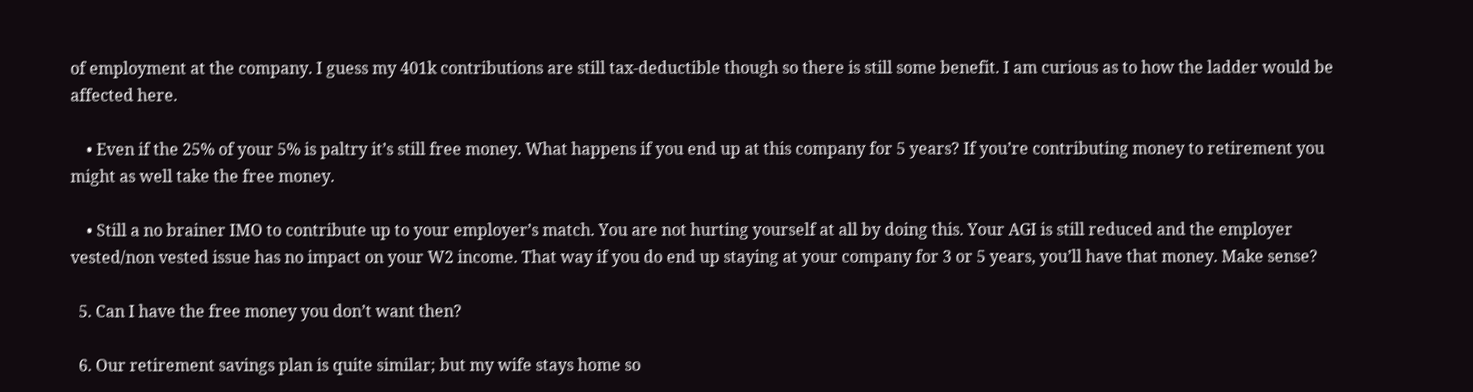of employment at the company. I guess my 401k contributions are still tax-deductible though so there is still some benefit. I am curious as to how the ladder would be affected here.

    • Even if the 25% of your 5% is paltry it’s still free money. What happens if you end up at this company for 5 years? If you’re contributing money to retirement you might as well take the free money.

    • Still a no brainer IMO to contribute up to your employer’s match. You are not hurting yourself at all by doing this. Your AGI is still reduced and the employer vested/non vested issue has no impact on your W2 income. That way if you do end up staying at your company for 3 or 5 years, you’ll have that money. Make sense?

  5. Can I have the free money you don’t want then?

  6. Our retirement savings plan is quite similar; but my wife stays home so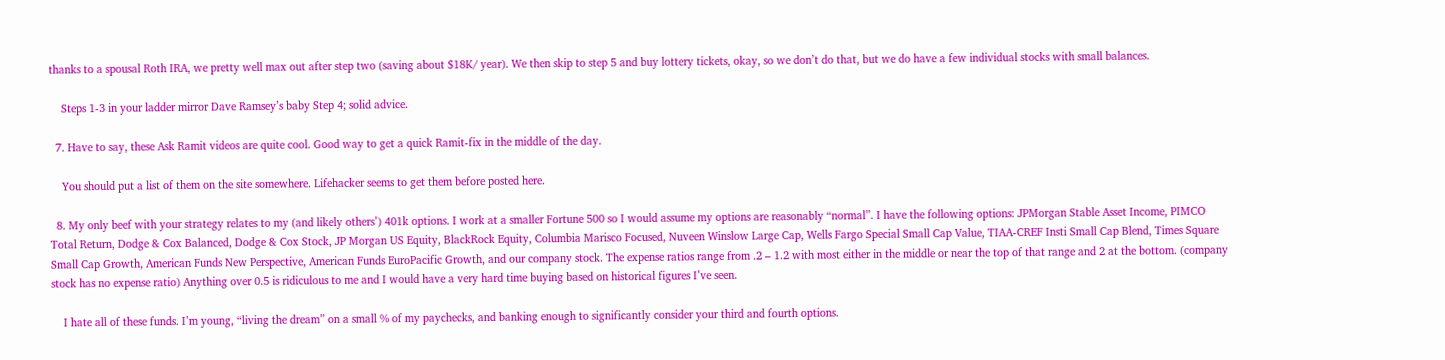thanks to a spousal Roth IRA, we pretty well max out after step two (saving about $18K/ year). We then skip to step 5 and buy lottery tickets, okay, so we don’t do that, but we do have a few individual stocks with small balances.

    Steps 1-3 in your ladder mirror Dave Ramsey’s baby Step 4; solid advice.

  7. Have to say, these Ask Ramit videos are quite cool. Good way to get a quick Ramit-fix in the middle of the day.

    You should put a list of them on the site somewhere. Lifehacker seems to get them before posted here.

  8. My only beef with your strategy relates to my (and likely others’) 401k options. I work at a smaller Fortune 500 so I would assume my options are reasonably “normal”. I have the following options: JPMorgan Stable Asset Income, PIMCO Total Return, Dodge & Cox Balanced, Dodge & Cox Stock, JP Morgan US Equity, BlackRock Equity, Columbia Marisco Focused, Nuveen Winslow Large Cap, Wells Fargo Special Small Cap Value, TIAA-CREF Insti Small Cap Blend, Times Square Small Cap Growth, American Funds New Perspective, American Funds EuroPacific Growth, and our company stock. The expense ratios range from .2 – 1.2 with most either in the middle or near the top of that range and 2 at the bottom. (company stock has no expense ratio) Anything over 0.5 is ridiculous to me and I would have a very hard time buying based on historical figures I’ve seen.

    I hate all of these funds. I’m young, “living the dream” on a small % of my paychecks, and banking enough to significantly consider your third and fourth options.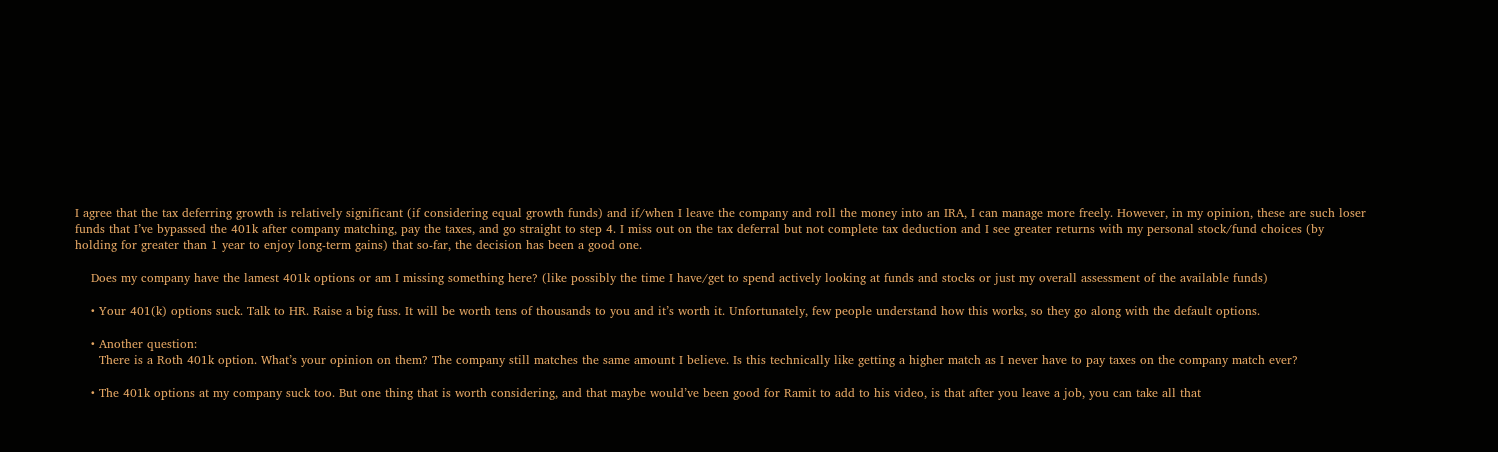I agree that the tax deferring growth is relatively significant (if considering equal growth funds) and if/when I leave the company and roll the money into an IRA, I can manage more freely. However, in my opinion, these are such loser funds that I’ve bypassed the 401k after company matching, pay the taxes, and go straight to step 4. I miss out on the tax deferral but not complete tax deduction and I see greater returns with my personal stock/fund choices (by holding for greater than 1 year to enjoy long-term gains) that so-far, the decision has been a good one.

    Does my company have the lamest 401k options or am I missing something here? (like possibly the time I have/get to spend actively looking at funds and stocks or just my overall assessment of the available funds)

    • Your 401(k) options suck. Talk to HR. Raise a big fuss. It will be worth tens of thousands to you and it’s worth it. Unfortunately, few people understand how this works, so they go along with the default options.

    • Another question:
      There is a Roth 401k option. What’s your opinion on them? The company still matches the same amount I believe. Is this technically like getting a higher match as I never have to pay taxes on the company match ever?

    • The 401k options at my company suck too. But one thing that is worth considering, and that maybe would’ve been good for Ramit to add to his video, is that after you leave a job, you can take all that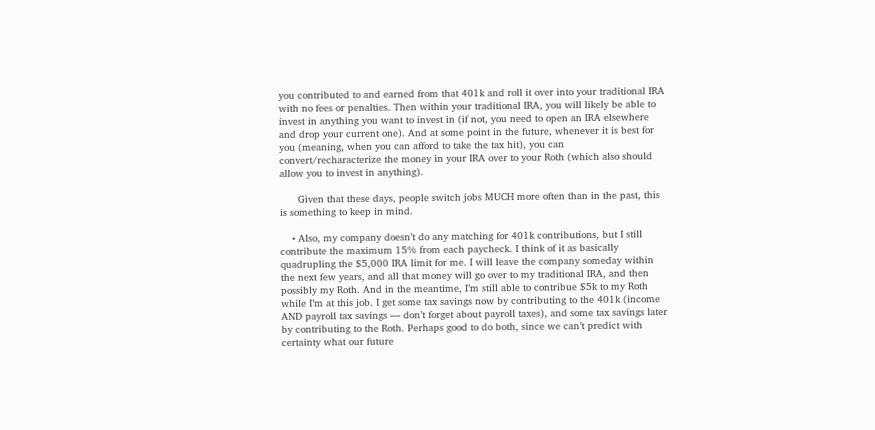you contributed to and earned from that 401k and roll it over into your traditional IRA with no fees or penalties. Then within your traditional IRA, you will likely be able to invest in anything you want to invest in (if not, you need to open an IRA elsewhere and drop your current one). And at some point in the future, whenever it is best for you (meaning, when you can afford to take the tax hit), you can convert/recharacterize the money in your IRA over to your Roth (which also should allow you to invest in anything).

      Given that these days, people switch jobs MUCH more often than in the past, this is something to keep in mind.

    • Also, my company doesn’t do any matching for 401k contributions, but I still contribute the maximum 15% from each paycheck. I think of it as basically quadrupling the $5,000 IRA limit for me. I will leave the company someday within the next few years, and all that money will go over to my traditional IRA, and then possibly my Roth. And in the meantime, I’m still able to contribue $5k to my Roth while I’m at this job. I get some tax savings now by contributing to the 401k (income AND payroll tax savings — don’t forget about payroll taxes), and some tax savings later by contributing to the Roth. Perhaps good to do both, since we can’t predict with certainty what our future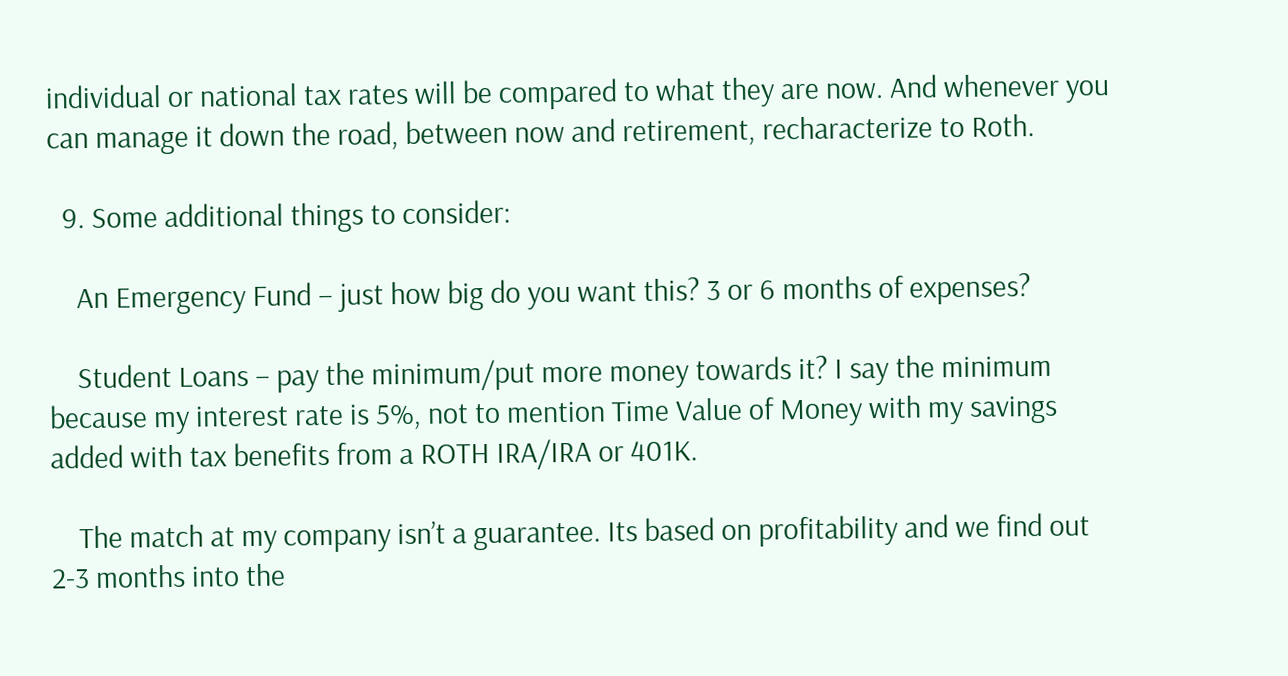individual or national tax rates will be compared to what they are now. And whenever you can manage it down the road, between now and retirement, recharacterize to Roth.

  9. Some additional things to consider:

    An Emergency Fund – just how big do you want this? 3 or 6 months of expenses?

    Student Loans – pay the minimum/put more money towards it? I say the minimum because my interest rate is 5%, not to mention Time Value of Money with my savings added with tax benefits from a ROTH IRA/IRA or 401K.

    The match at my company isn’t a guarantee. Its based on profitability and we find out 2-3 months into the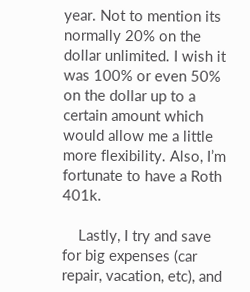year. Not to mention its normally 20% on the dollar unlimited. I wish it was 100% or even 50% on the dollar up to a certain amount which would allow me a little more flexibility. Also, I’m fortunate to have a Roth 401k.

    Lastly, I try and save for big expenses (car repair, vacation, etc), and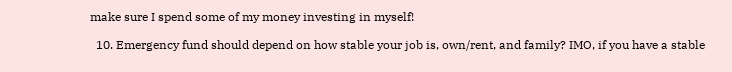make sure I spend some of my money investing in myself!

  10. Emergency fund should depend on how stable your job is, own/rent, and family? IMO, if you have a stable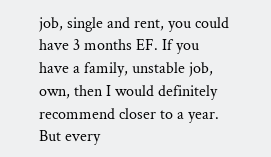job, single and rent, you could have 3 months EF. If you have a family, unstable job, own, then I would definitely recommend closer to a year. But every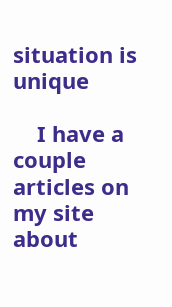situation is unique

    I have a couple articles on my site about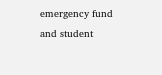emergency fund and student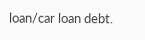loan/car loan debt.